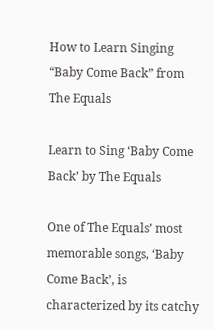How to Learn Singing “Baby Come Back” from The Equals

Learn to Sing ‘Baby Come Back’ by The Equals

One of The Equals’ most memorable songs, ‘Baby Come Back’, is characterized by its catchy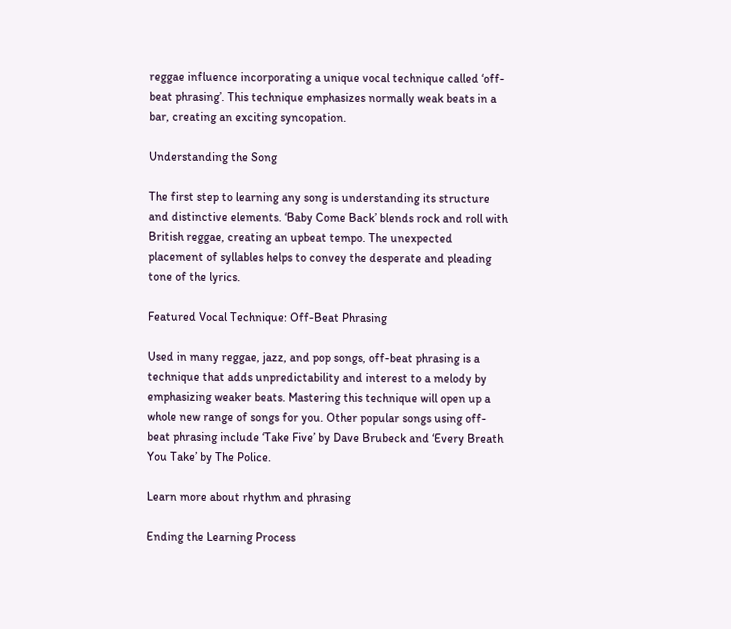reggae influence incorporating a unique vocal technique called ‘off-beat phrasing’. This technique emphasizes normally weak beats in a bar, creating an exciting syncopation.

Understanding the Song

The first step to learning any song is understanding its structure and distinctive elements. ‘Baby Come Back’ blends rock and roll with British reggae, creating an upbeat tempo. The unexpected placement of syllables helps to convey the desperate and pleading tone of the lyrics.

Featured Vocal Technique: Off-Beat Phrasing

Used in many reggae, jazz, and pop songs, off-beat phrasing is a technique that adds unpredictability and interest to a melody by emphasizing weaker beats. Mastering this technique will open up a whole new range of songs for you. Other popular songs using off-beat phrasing include ‘Take Five’ by Dave Brubeck and ‘Every Breath You Take’ by The Police.

Learn more about rhythm and phrasing

Ending the Learning Process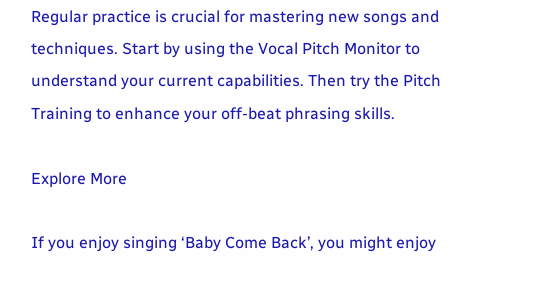Regular practice is crucial for mastering new songs and techniques. Start by using the Vocal Pitch Monitor to understand your current capabilities. Then try the Pitch Training to enhance your off-beat phrasing skills.

Explore More

If you enjoy singing ‘Baby Come Back’, you might enjoy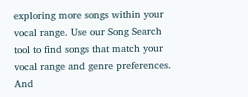exploring more songs within your vocal range. Use our Song Search tool to find songs that match your vocal range and genre preferences. And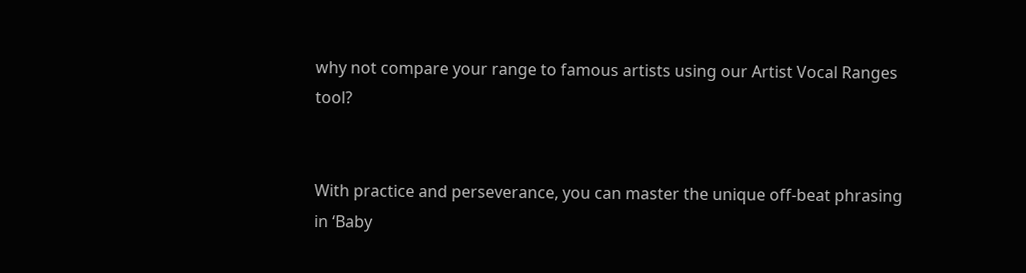why not compare your range to famous artists using our Artist Vocal Ranges tool?


With practice and perseverance, you can master the unique off-beat phrasing in ‘Baby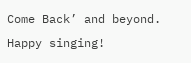Come Back’ and beyond. Happy singing!